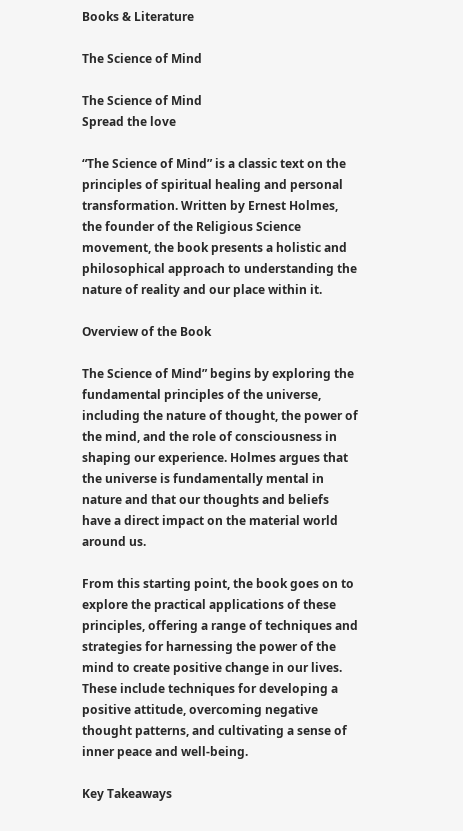Books & Literature

The Science of Mind

The Science of Mind
Spread the love

“The Science of Mind” is a classic text on the principles of spiritual healing and personal transformation. Written by Ernest Holmes, the founder of the Religious Science movement, the book presents a holistic and philosophical approach to understanding the nature of reality and our place within it.

Overview of the Book

The Science of Mind” begins by exploring the fundamental principles of the universe, including the nature of thought, the power of the mind, and the role of consciousness in shaping our experience. Holmes argues that the universe is fundamentally mental in nature and that our thoughts and beliefs have a direct impact on the material world around us.

From this starting point, the book goes on to explore the practical applications of these principles, offering a range of techniques and strategies for harnessing the power of the mind to create positive change in our lives. These include techniques for developing a positive attitude, overcoming negative thought patterns, and cultivating a sense of inner peace and well-being.

Key Takeaways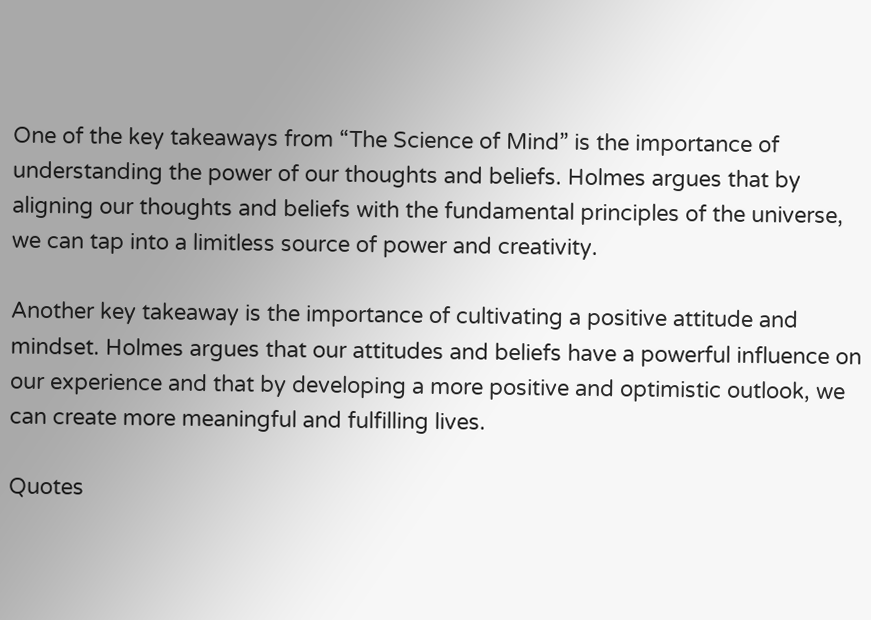One of the key takeaways from “The Science of Mind” is the importance of understanding the power of our thoughts and beliefs. Holmes argues that by aligning our thoughts and beliefs with the fundamental principles of the universe, we can tap into a limitless source of power and creativity.

Another key takeaway is the importance of cultivating a positive attitude and mindset. Holmes argues that our attitudes and beliefs have a powerful influence on our experience and that by developing a more positive and optimistic outlook, we can create more meaningful and fulfilling lives.

Quotes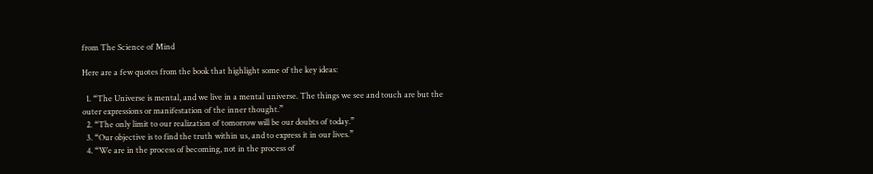from The Science of Mind

Here are a few quotes from the book that highlight some of the key ideas:

  1. “The Universe is mental, and we live in a mental universe. The things we see and touch are but the outer expressions or manifestation of the inner thought.”
  2. “The only limit to our realization of tomorrow will be our doubts of today.”
  3. “Our objective is to find the truth within us, and to express it in our lives.”
  4. “We are in the process of becoming, not in the process of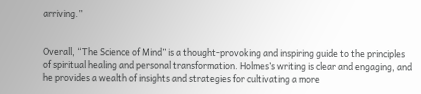arriving.”


Overall, “The Science of Mind” is a thought-provoking and inspiring guide to the principles of spiritual healing and personal transformation. Holmes’s writing is clear and engaging, and he provides a wealth of insights and strategies for cultivating a more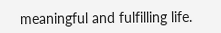meaningful and fulfilling life.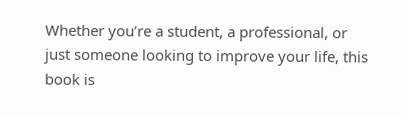Whether you’re a student, a professional, or just someone looking to improve your life, this book is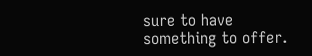sure to have something to offer.